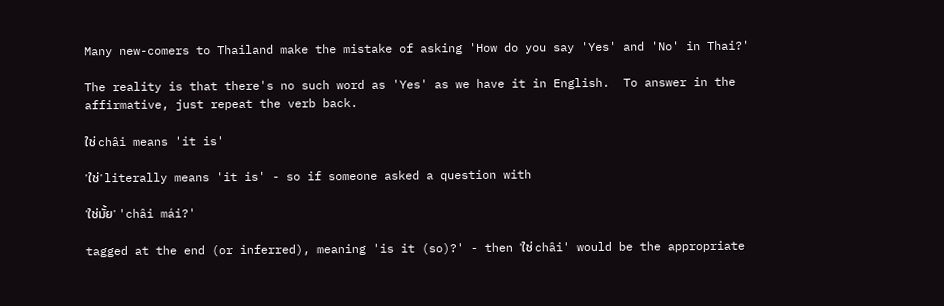Many new-comers to Thailand make the mistake of asking 'How do you say 'Yes' and 'No' in Thai?'

The reality is that there's no such word as 'Yes' as we have it in English.  To answer in the affirmative, just repeat the verb back.

ใช่ châi means 'it is'

'ใช่' literally means 'it is' - so if someone asked a question with

'ใช่มั้ย' 'châi mái?'

tagged at the end (or inferred), meaning 'is it (so)?' - then 'ใช่ châi' would be the appropriate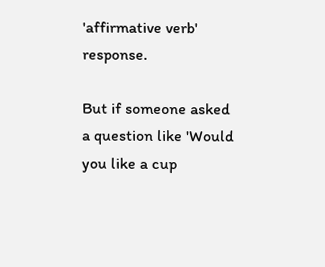'affirmative verb' response.

But if someone asked a question like 'Would you like a cup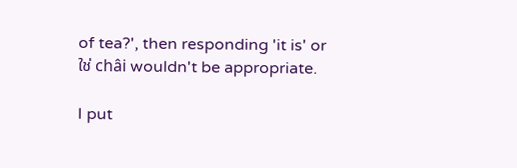of tea?', then responding 'it is' or ใช่ châi wouldn't be appropriate.

I put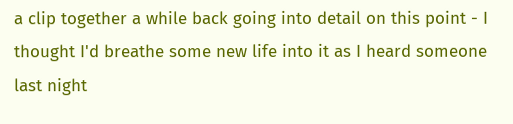a clip together a while back going into detail on this point - I thought I'd breathe some new life into it as I heard someone last night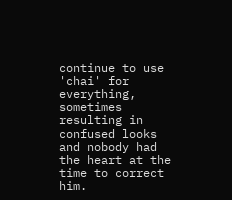continue to use 'chai' for everything, sometimes resulting in confused looks and nobody had the heart at the time to correct him.